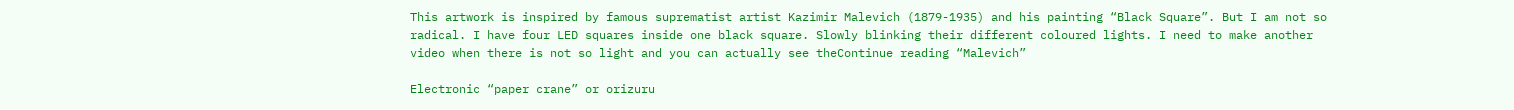This artwork is inspired by famous suprematist artist Kazimir Malevich (1879-1935) and his painting “Black Square”. But I am not so radical. I have four LED squares inside one black square. Slowly blinking their different coloured lights. I need to make another video when there is not so light and you can actually see theContinue reading “Malevich”

Electronic “paper crane” or orizuru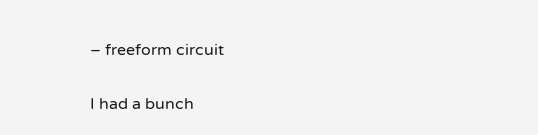– freeform circuit

I had a bunch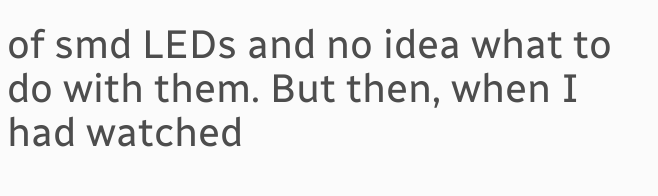of smd LEDs and no idea what to do with them. But then, when I had watched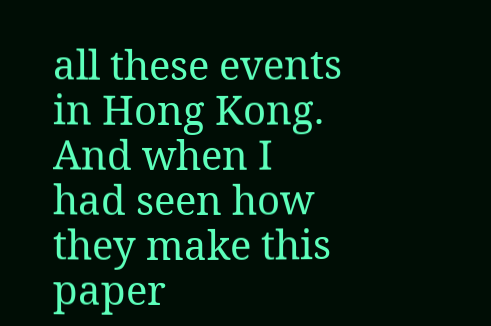all these events in Hong Kong. And when I had seen how they make this paper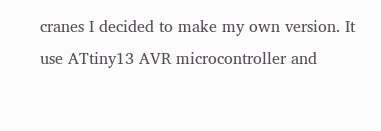cranes I decided to make my own version. It use ATtiny13 AVR microcontroller and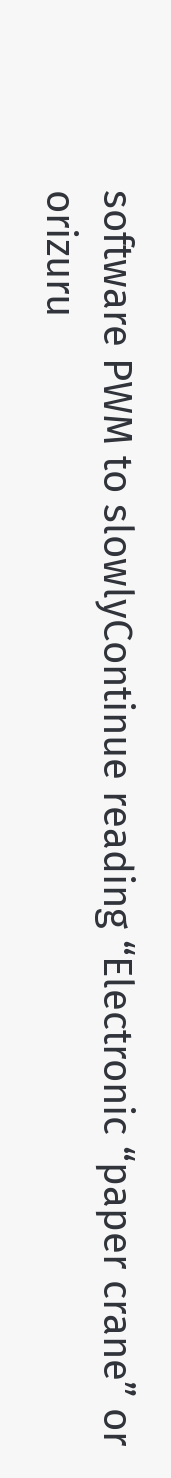software PWM to slowlyContinue reading “Electronic “paper crane” or orizuru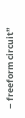– freeform circuit”